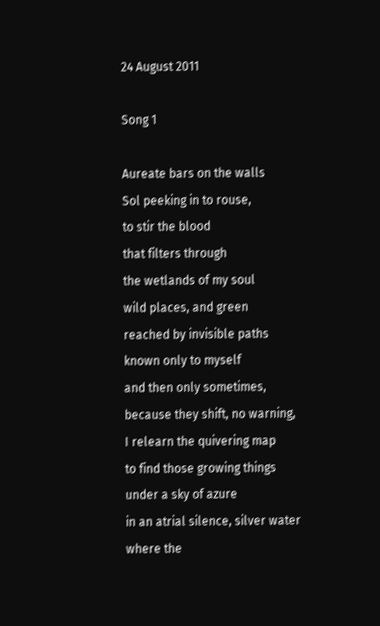24 August 2011

Song 1

Aureate bars on the walls
Sol peeking in to rouse,
to stir the blood
that filters through
the wetlands of my soul
wild places, and green
reached by invisible paths
known only to myself
and then only sometimes,
because they shift, no warning,
I relearn the quivering map
to find those growing things
under a sky of azure
in an atrial silence, silver water
where the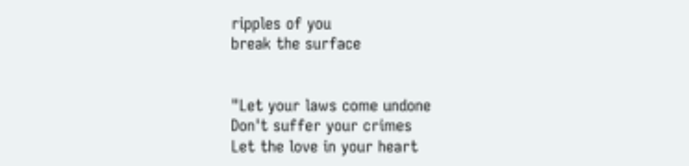ripples of you
break the surface


"Let your laws come undone
Don't suffer your crimes
Let the love in your heart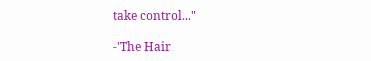take control..."

-'The Hair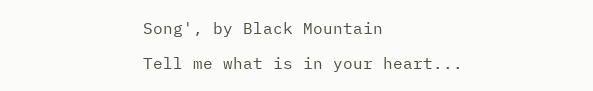Song', by Black Mountain

Tell me what is in your heart...